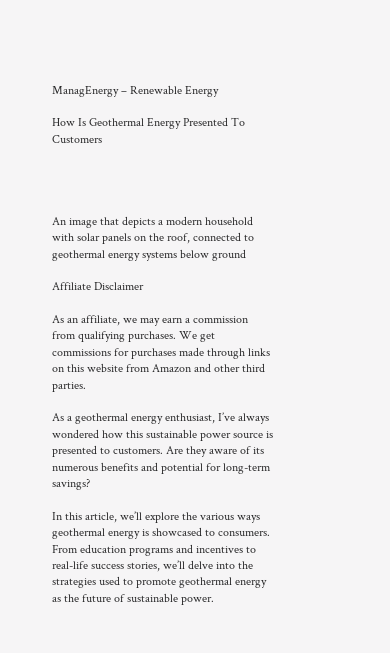ManagEnergy – Renewable Energy

How Is Geothermal Energy Presented To Customers




An image that depicts a modern household with solar panels on the roof, connected to geothermal energy systems below ground

Affiliate Disclaimer

As an affiliate, we may earn a commission from qualifying purchases. We get commissions for purchases made through links on this website from Amazon and other third parties.

As a geothermal energy enthusiast, I’ve always wondered how this sustainable power source is presented to customers. Are they aware of its numerous benefits and potential for long-term savings?

In this article, we’ll explore the various ways geothermal energy is showcased to consumers. From education programs and incentives to real-life success stories, we’ll delve into the strategies used to promote geothermal energy as the future of sustainable power.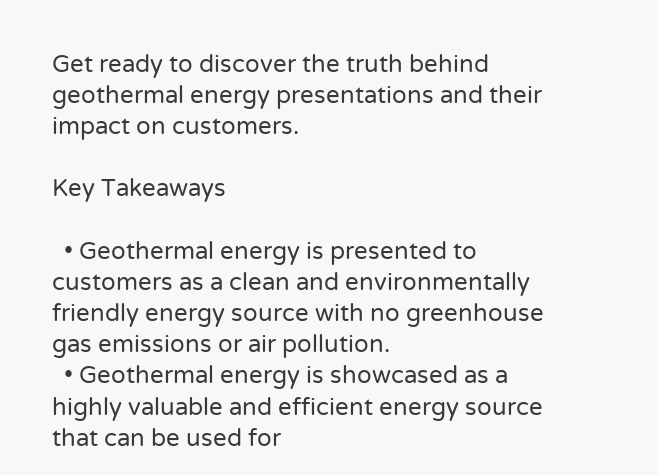Get ready to discover the truth behind geothermal energy presentations and their impact on customers.

Key Takeaways

  • Geothermal energy is presented to customers as a clean and environmentally friendly energy source with no greenhouse gas emissions or air pollution.
  • Geothermal energy is showcased as a highly valuable and efficient energy source that can be used for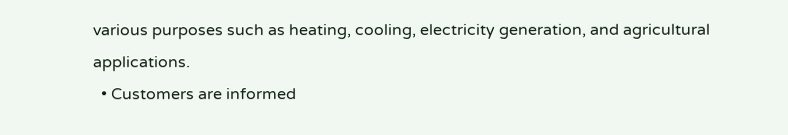various purposes such as heating, cooling, electricity generation, and agricultural applications.
  • Customers are informed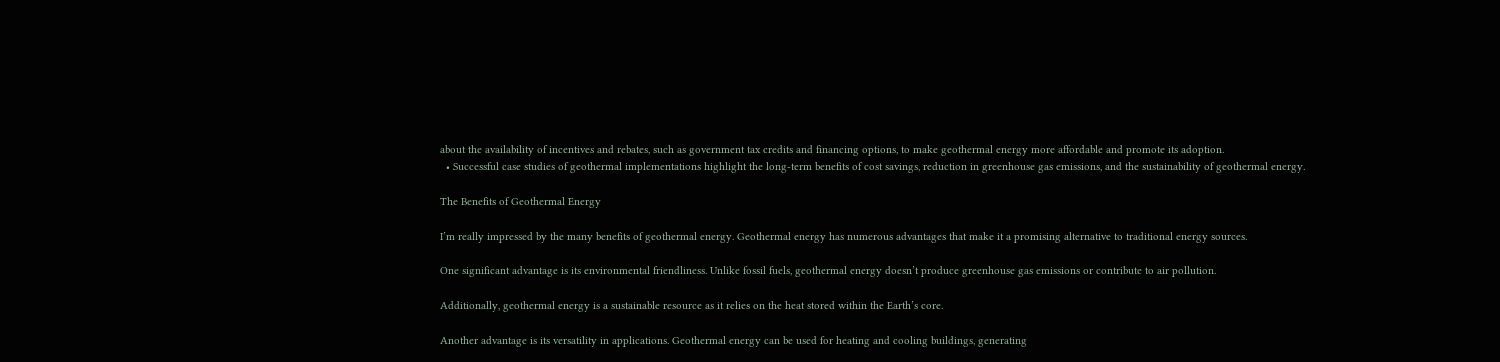about the availability of incentives and rebates, such as government tax credits and financing options, to make geothermal energy more affordable and promote its adoption.
  • Successful case studies of geothermal implementations highlight the long-term benefits of cost savings, reduction in greenhouse gas emissions, and the sustainability of geothermal energy.

The Benefits of Geothermal Energy

I’m really impressed by the many benefits of geothermal energy. Geothermal energy has numerous advantages that make it a promising alternative to traditional energy sources.

One significant advantage is its environmental friendliness. Unlike fossil fuels, geothermal energy doesn’t produce greenhouse gas emissions or contribute to air pollution.

Additionally, geothermal energy is a sustainable resource as it relies on the heat stored within the Earth’s core.

Another advantage is its versatility in applications. Geothermal energy can be used for heating and cooling buildings, generating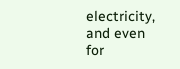electricity, and even for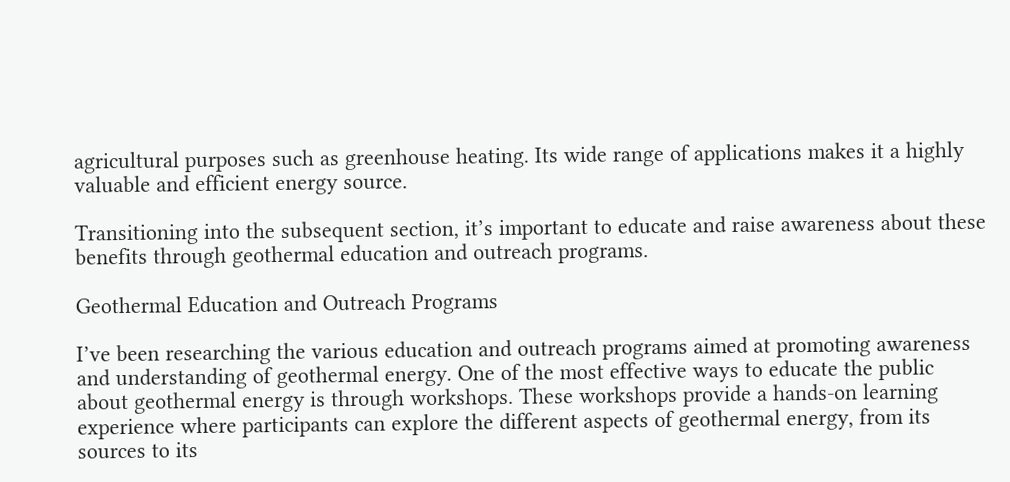agricultural purposes such as greenhouse heating. Its wide range of applications makes it a highly valuable and efficient energy source.

Transitioning into the subsequent section, it’s important to educate and raise awareness about these benefits through geothermal education and outreach programs.

Geothermal Education and Outreach Programs

I’ve been researching the various education and outreach programs aimed at promoting awareness and understanding of geothermal energy. One of the most effective ways to educate the public about geothermal energy is through workshops. These workshops provide a hands-on learning experience where participants can explore the different aspects of geothermal energy, from its sources to its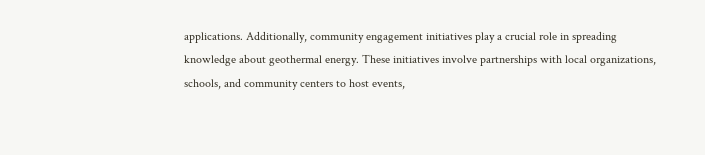applications. Additionally, community engagement initiatives play a crucial role in spreading knowledge about geothermal energy. These initiatives involve partnerships with local organizations, schools, and community centers to host events,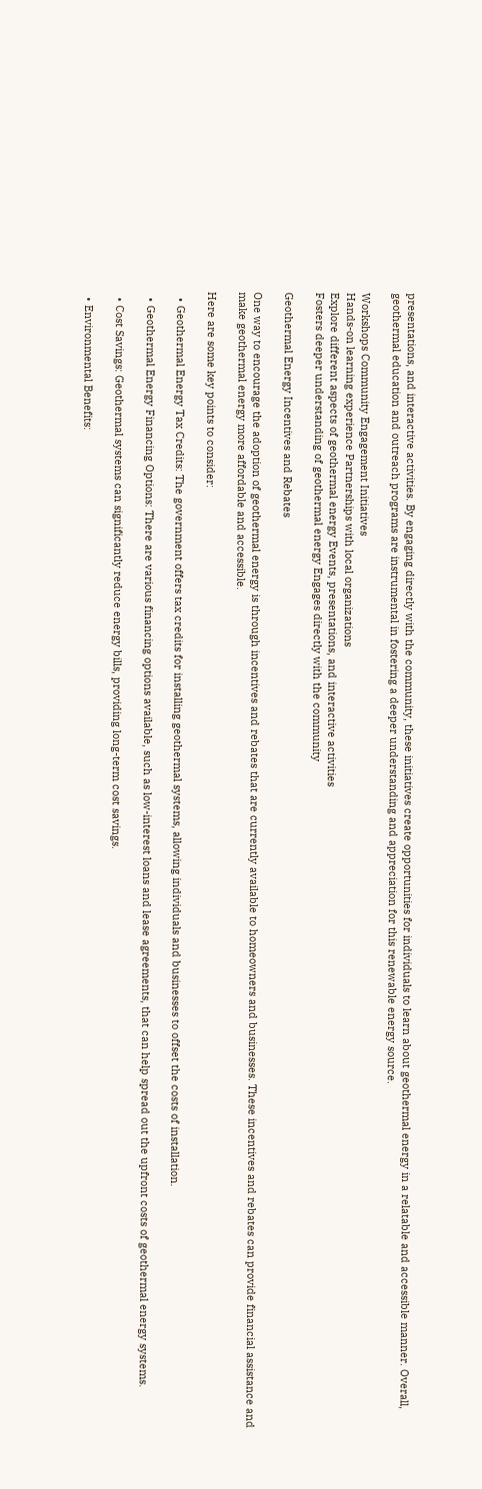presentations, and interactive activities. By engaging directly with the community, these initiatives create opportunities for individuals to learn about geothermal energy in a relatable and accessible manner. Overall, geothermal education and outreach programs are instrumental in fostering a deeper understanding and appreciation for this renewable energy source.

Workshops Community Engagement Initiatives
Hands-on learning experience Partnerships with local organizations
Explore different aspects of geothermal energy Events, presentations, and interactive activities
Fosters deeper understanding of geothermal energy Engages directly with the community

Geothermal Energy Incentives and Rebates

One way to encourage the adoption of geothermal energy is through incentives and rebates that are currently available to homeowners and businesses. These incentives and rebates can provide financial assistance and make geothermal energy more affordable and accessible.

Here are some key points to consider:

  • Geothermal Energy Tax Credits: The government offers tax credits for installing geothermal systems, allowing individuals and businesses to offset the costs of installation.

  • Geothermal Energy Financing Options: There are various financing options available, such as low-interest loans and lease agreements, that can help spread out the upfront costs of geothermal energy systems.

  • Cost Savings: Geothermal systems can significantly reduce energy bills, providing long-term cost savings.

  • Environmental Benefits: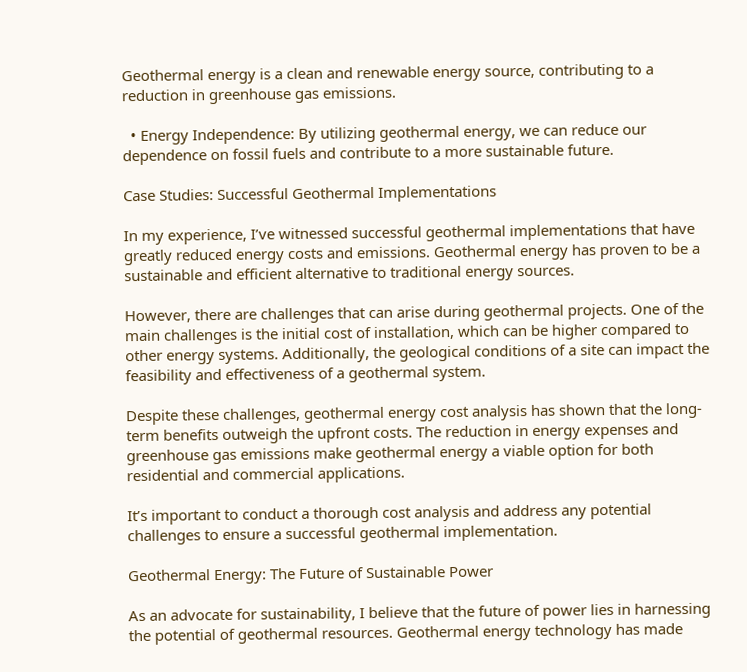Geothermal energy is a clean and renewable energy source, contributing to a reduction in greenhouse gas emissions.

  • Energy Independence: By utilizing geothermal energy, we can reduce our dependence on fossil fuels and contribute to a more sustainable future.

Case Studies: Successful Geothermal Implementations

In my experience, I’ve witnessed successful geothermal implementations that have greatly reduced energy costs and emissions. Geothermal energy has proven to be a sustainable and efficient alternative to traditional energy sources.

However, there are challenges that can arise during geothermal projects. One of the main challenges is the initial cost of installation, which can be higher compared to other energy systems. Additionally, the geological conditions of a site can impact the feasibility and effectiveness of a geothermal system.

Despite these challenges, geothermal energy cost analysis has shown that the long-term benefits outweigh the upfront costs. The reduction in energy expenses and greenhouse gas emissions make geothermal energy a viable option for both residential and commercial applications.

It’s important to conduct a thorough cost analysis and address any potential challenges to ensure a successful geothermal implementation.

Geothermal Energy: The Future of Sustainable Power

As an advocate for sustainability, I believe that the future of power lies in harnessing the potential of geothermal resources. Geothermal energy technology has made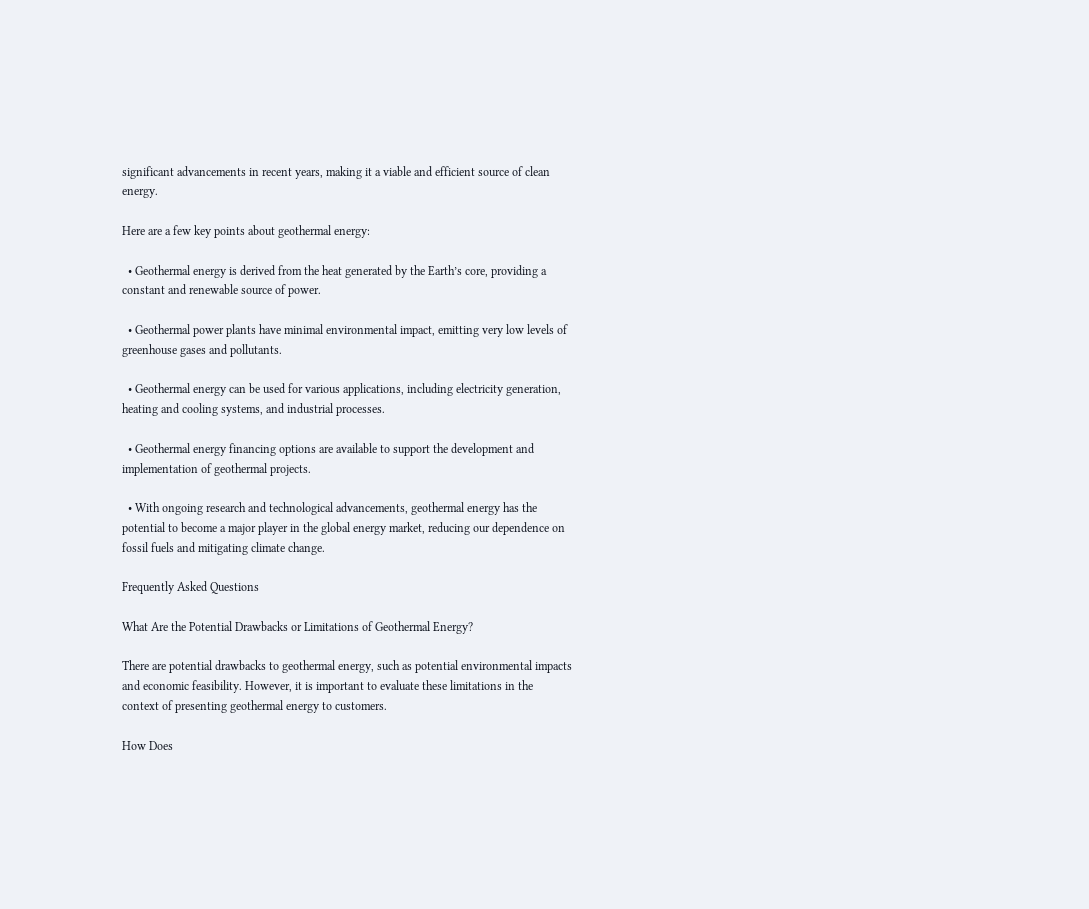significant advancements in recent years, making it a viable and efficient source of clean energy.

Here are a few key points about geothermal energy:

  • Geothermal energy is derived from the heat generated by the Earth’s core, providing a constant and renewable source of power.

  • Geothermal power plants have minimal environmental impact, emitting very low levels of greenhouse gases and pollutants.

  • Geothermal energy can be used for various applications, including electricity generation, heating and cooling systems, and industrial processes.

  • Geothermal energy financing options are available to support the development and implementation of geothermal projects.

  • With ongoing research and technological advancements, geothermal energy has the potential to become a major player in the global energy market, reducing our dependence on fossil fuels and mitigating climate change.

Frequently Asked Questions

What Are the Potential Drawbacks or Limitations of Geothermal Energy?

There are potential drawbacks to geothermal energy, such as potential environmental impacts and economic feasibility. However, it is important to evaluate these limitations in the context of presenting geothermal energy to customers.

How Does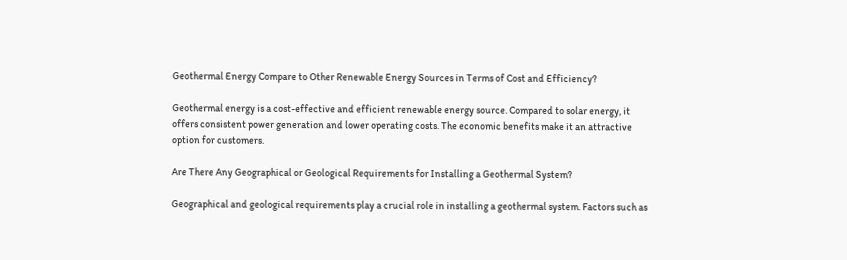Geothermal Energy Compare to Other Renewable Energy Sources in Terms of Cost and Efficiency?

Geothermal energy is a cost-effective and efficient renewable energy source. Compared to solar energy, it offers consistent power generation and lower operating costs. The economic benefits make it an attractive option for customers.

Are There Any Geographical or Geological Requirements for Installing a Geothermal System?

Geographical and geological requirements play a crucial role in installing a geothermal system. Factors such as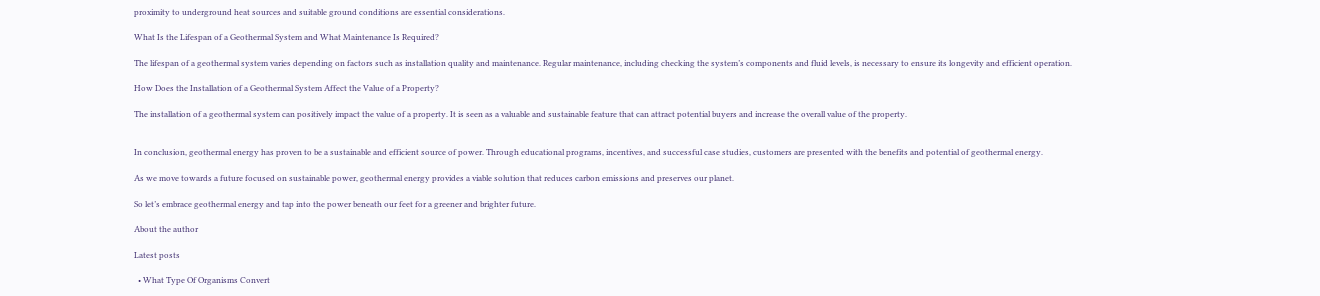proximity to underground heat sources and suitable ground conditions are essential considerations.

What Is the Lifespan of a Geothermal System and What Maintenance Is Required?

The lifespan of a geothermal system varies depending on factors such as installation quality and maintenance. Regular maintenance, including checking the system’s components and fluid levels, is necessary to ensure its longevity and efficient operation.

How Does the Installation of a Geothermal System Affect the Value of a Property?

The installation of a geothermal system can positively impact the value of a property. It is seen as a valuable and sustainable feature that can attract potential buyers and increase the overall value of the property.


In conclusion, geothermal energy has proven to be a sustainable and efficient source of power. Through educational programs, incentives, and successful case studies, customers are presented with the benefits and potential of geothermal energy.

As we move towards a future focused on sustainable power, geothermal energy provides a viable solution that reduces carbon emissions and preserves our planet.

So let’s embrace geothermal energy and tap into the power beneath our feet for a greener and brighter future.

About the author

Latest posts

  • What Type Of Organisms Convert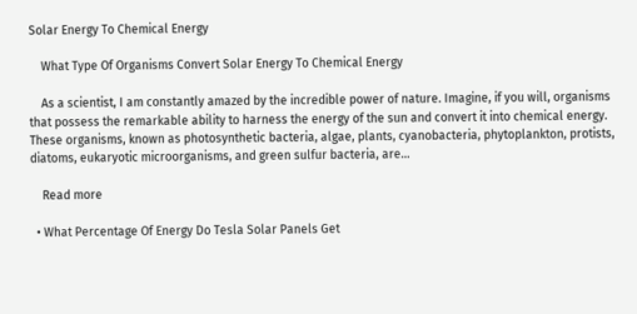Solar Energy To Chemical Energy

    What Type Of Organisms Convert Solar Energy To Chemical Energy

    As a scientist, I am constantly amazed by the incredible power of nature. Imagine, if you will, organisms that possess the remarkable ability to harness the energy of the sun and convert it into chemical energy. These organisms, known as photosynthetic bacteria, algae, plants, cyanobacteria, phytoplankton, protists, diatoms, eukaryotic microorganisms, and green sulfur bacteria, are…

    Read more

  • What Percentage Of Energy Do Tesla Solar Panels Get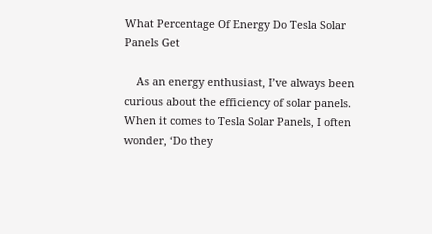What Percentage Of Energy Do Tesla Solar Panels Get

    As an energy enthusiast, I’ve always been curious about the efficiency of solar panels. When it comes to Tesla Solar Panels, I often wonder, ‘Do they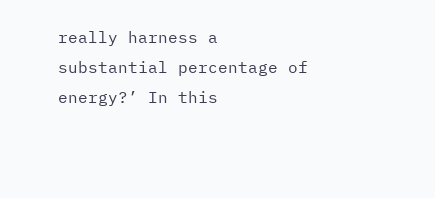really harness a substantial percentage of energy?’ In this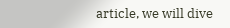article, we will dive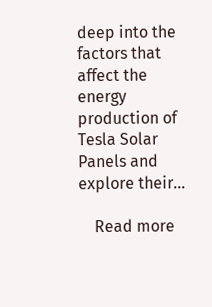deep into the factors that affect the energy production of Tesla Solar Panels and explore their…

    Read more